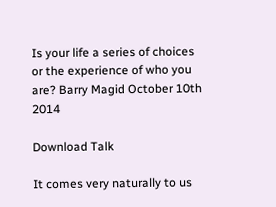Is your life a series of choices or the experience of who you are? Barry Magid October 10th 2014

Download Talk

It comes very naturally to us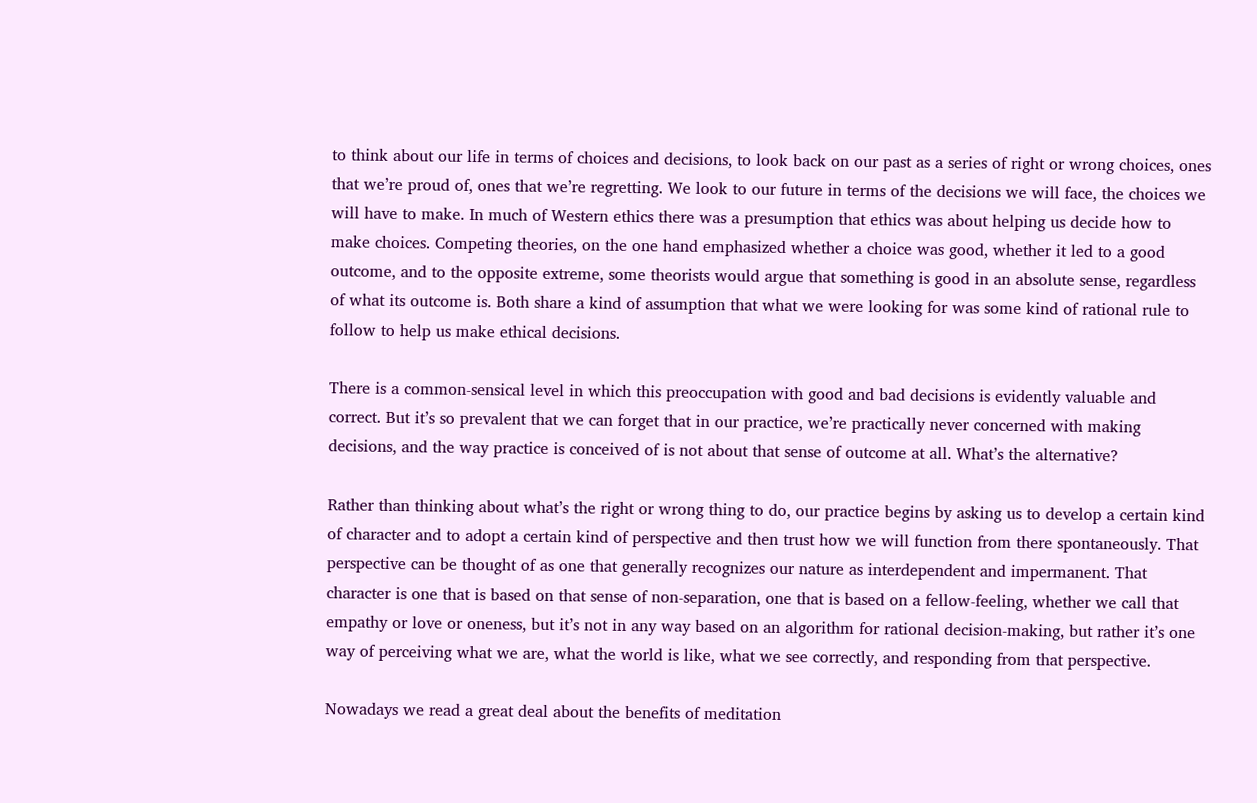to think about our life in terms of choices and decisions, to look back on our past as a series of right or wrong choices, ones that we’re proud of, ones that we’re regretting. We look to our future in terms of the decisions we will face, the choices we will have to make. In much of Western ethics there was a presumption that ethics was about helping us decide how to make choices. Competing theories, on the one hand emphasized whether a choice was good, whether it led to a good outcome, and to the opposite extreme, some theorists would argue that something is good in an absolute sense, regardless of what its outcome is. Both share a kind of assumption that what we were looking for was some kind of rational rule to follow to help us make ethical decisions.

There is a common-sensical level in which this preoccupation with good and bad decisions is evidently valuable and correct. But it’s so prevalent that we can forget that in our practice, we’re practically never concerned with making decisions, and the way practice is conceived of is not about that sense of outcome at all. What’s the alternative?

Rather than thinking about what’s the right or wrong thing to do, our practice begins by asking us to develop a certain kind of character and to adopt a certain kind of perspective and then trust how we will function from there spontaneously. That perspective can be thought of as one that generally recognizes our nature as interdependent and impermanent. That character is one that is based on that sense of non-separation, one that is based on a fellow-feeling, whether we call that empathy or love or oneness, but it’s not in any way based on an algorithm for rational decision-making, but rather it’s one way of perceiving what we are, what the world is like, what we see correctly, and responding from that perspective.

Nowadays we read a great deal about the benefits of meditation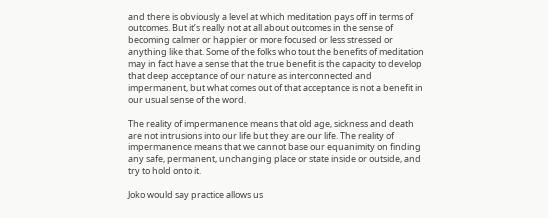and there is obviously a level at which meditation pays off in terms of outcomes. But it’s really not at all about outcomes in the sense of becoming calmer or happier or more focused or less stressed or anything like that. Some of the folks who tout the benefits of meditation may in fact have a sense that the true benefit is the capacity to develop that deep acceptance of our nature as interconnected and impermanent, but what comes out of that acceptance is not a benefit in our usual sense of the word.

The reality of impermanence means that old age, sickness and death are not intrusions into our life but they are our life. The reality of impermanence means that we cannot base our equanimity on finding any safe, permanent, unchanging place or state inside or outside, and try to hold onto it.

Joko would say practice allows us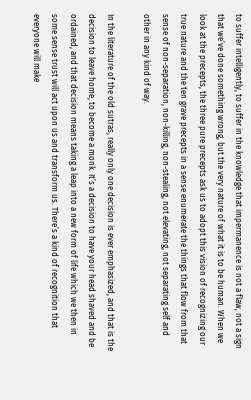to suffer intelligently, to suffer in the knowledge that impermanence is not a flaw, not a sign that we’ve done something wrong, but the very nature of what it is to be human. When we look at the precepts, the three pure precepts ask us to adopt this vision of recognizing our true nature and the ten grave precepts in a sense enumerate the things that flow from that sense of non-separation, non-killing, non-stealing, not elevating, not separating self and other in any kind of way.

In the literature of the old sutras, really only one decision is ever emphasized, and that is the decision to leave home, to become a monk. It’s a decision to have your head shaved and be ordained, and that decision means taking a leap into a new form of life which we then in some sense trust will act upon us and transform us. There’s a kind of recognition that everyone will make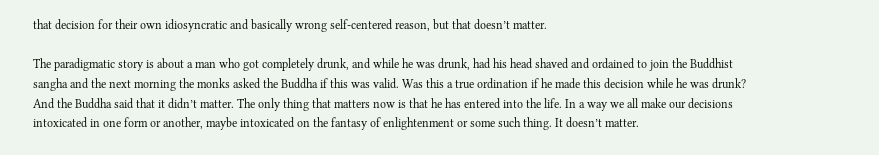that decision for their own idiosyncratic and basically wrong self-centered reason, but that doesn’t matter.

The paradigmatic story is about a man who got completely drunk, and while he was drunk, had his head shaved and ordained to join the Buddhist sangha and the next morning the monks asked the Buddha if this was valid. Was this a true ordination if he made this decision while he was drunk? And the Buddha said that it didn’t matter. The only thing that matters now is that he has entered into the life. In a way we all make our decisions intoxicated in one form or another, maybe intoxicated on the fantasy of enlightenment or some such thing. It doesn’t matter.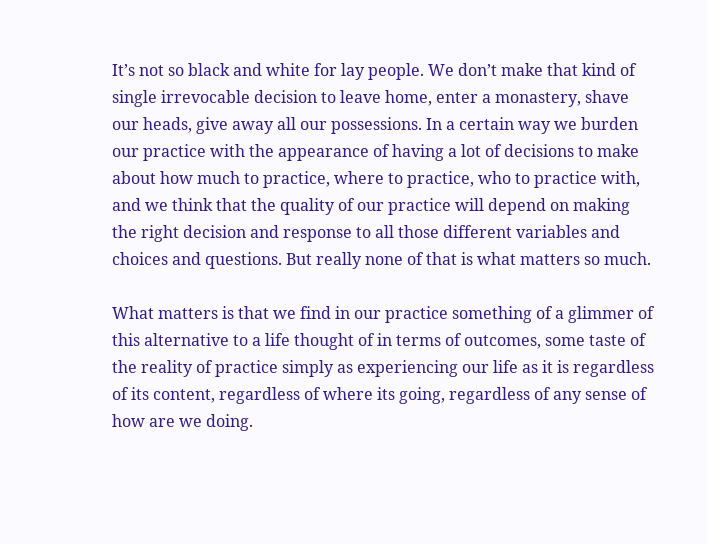It’s not so black and white for lay people. We don’t make that kind of single irrevocable decision to leave home, enter a monastery, shave our heads, give away all our possessions. In a certain way we burden our practice with the appearance of having a lot of decisions to make about how much to practice, where to practice, who to practice with, and we think that the quality of our practice will depend on making the right decision and response to all those different variables and choices and questions. But really none of that is what matters so much.

What matters is that we find in our practice something of a glimmer of this alternative to a life thought of in terms of outcomes, some taste of the reality of practice simply as experiencing our life as it is regardless of its content, regardless of where its going, regardless of any sense of how are we doing.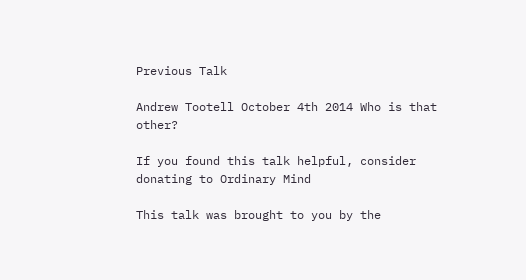Previous Talk

Andrew Tootell October 4th 2014 Who is that other?

If you found this talk helpful, consider donating to Ordinary Mind

This talk was brought to you by the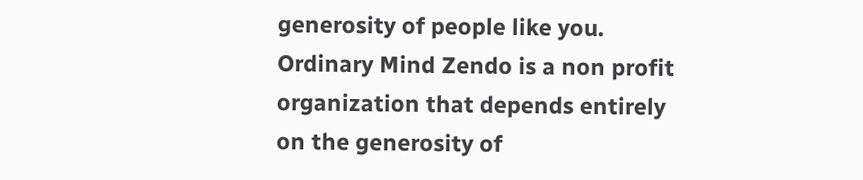generosity of people like you. Ordinary Mind Zendo is a non profit organization that depends entirely on the generosity of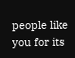people like you for its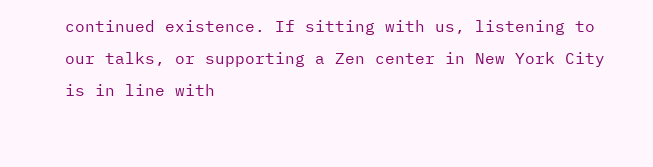continued existence. If sitting with us, listening to our talks, or supporting a Zen center in New York City is in line with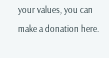your values, you can make a donation here.